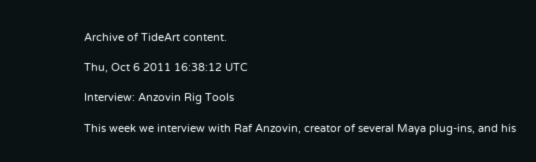Archive of TideArt content.

Thu, Oct 6 2011 16:38:12 UTC

Interview: Anzovin Rig Tools

This week we interview with Raf Anzovin, creator of several Maya plug-ins, and his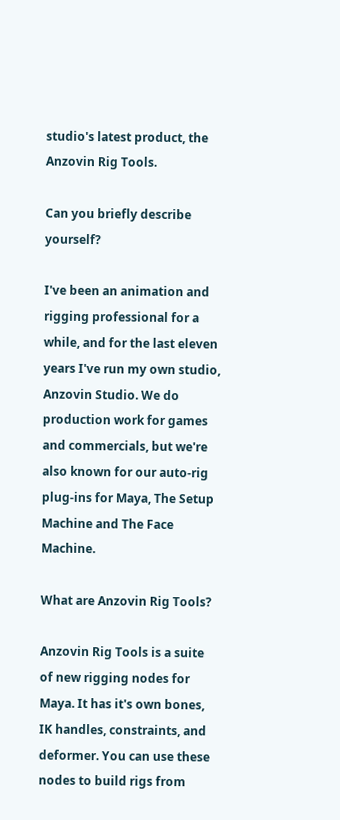studio's latest product, the Anzovin Rig Tools.

Can you briefly describe yourself?

I've been an animation and rigging professional for a while, and for the last eleven years I've run my own studio, Anzovin Studio. We do production work for games and commercials, but we're also known for our auto-rig plug-ins for Maya, The Setup Machine and The Face Machine.

What are Anzovin Rig Tools?

Anzovin Rig Tools is a suite of new rigging nodes for Maya. It has it's own bones, IK handles, constraints, and deformer. You can use these nodes to build rigs from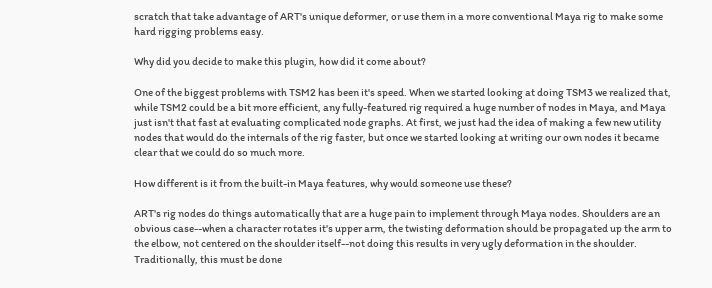scratch that take advantage of ART's unique deformer, or use them in a more conventional Maya rig to make some hard rigging problems easy.

Why did you decide to make this plugin, how did it come about?

One of the biggest problems with TSM2 has been it's speed. When we started looking at doing TSM3 we realized that, while TSM2 could be a bit more efficient, any fully-featured rig required a huge number of nodes in Maya, and Maya just isn't that fast at evaluating complicated node graphs. At first, we just had the idea of making a few new utility nodes that would do the internals of the rig faster, but once we started looking at writing our own nodes it became clear that we could do so much more.

How different is it from the built-in Maya features, why would someone use these?

ART's rig nodes do things automatically that are a huge pain to implement through Maya nodes. Shoulders are an obvious case--when a character rotates it's upper arm, the twisting deformation should be propagated up the arm to the elbow, not centered on the shoulder itself--not doing this results in very ugly deformation in the shoulder. Traditionally, this must be done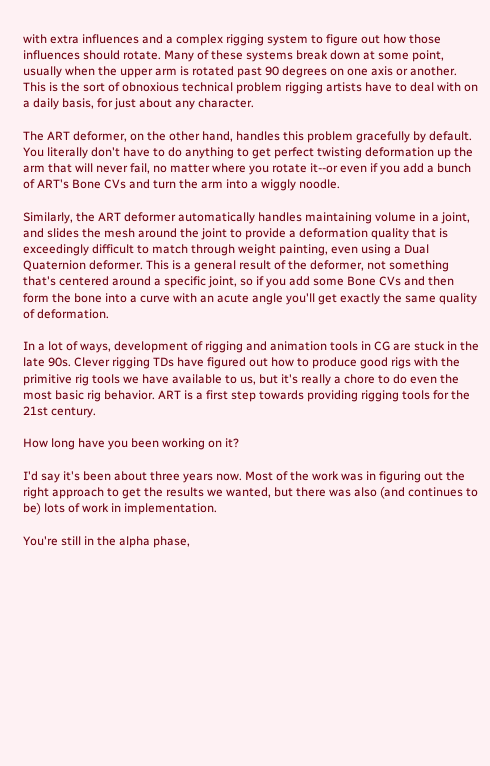with extra influences and a complex rigging system to figure out how those influences should rotate. Many of these systems break down at some point, usually when the upper arm is rotated past 90 degrees on one axis or another. This is the sort of obnoxious technical problem rigging artists have to deal with on a daily basis, for just about any character.

The ART deformer, on the other hand, handles this problem gracefully by default. You literally don't have to do anything to get perfect twisting deformation up the arm that will never fail, no matter where you rotate it--or even if you add a bunch of ART's Bone CVs and turn the arm into a wiggly noodle.

Similarly, the ART deformer automatically handles maintaining volume in a joint, and slides the mesh around the joint to provide a deformation quality that is exceedingly difficult to match through weight painting, even using a Dual Quaternion deformer. This is a general result of the deformer, not something that's centered around a specific joint, so if you add some Bone CVs and then form the bone into a curve with an acute angle you'll get exactly the same quality of deformation.

In a lot of ways, development of rigging and animation tools in CG are stuck in the late 90s. Clever rigging TDs have figured out how to produce good rigs with the primitive rig tools we have available to us, but it's really a chore to do even the most basic rig behavior. ART is a first step towards providing rigging tools for the 21st century.

How long have you been working on it?

I'd say it's been about three years now. Most of the work was in figuring out the right approach to get the results we wanted, but there was also (and continues to be) lots of work in implementation.

You're still in the alpha phase,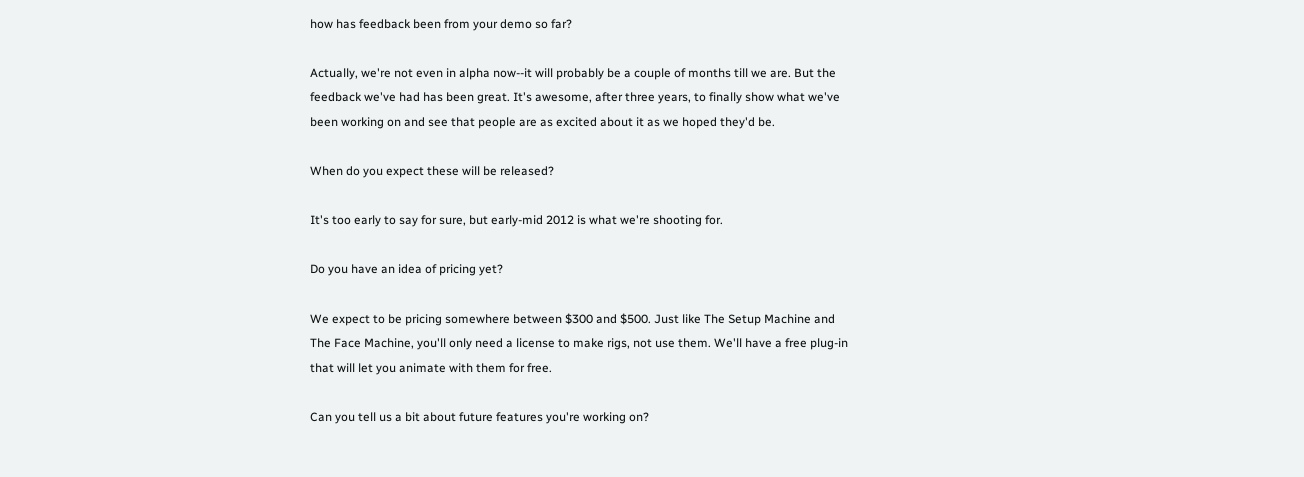how has feedback been from your demo so far?

Actually, we're not even in alpha now--it will probably be a couple of months till we are. But the feedback we've had has been great. It's awesome, after three years, to finally show what we've been working on and see that people are as excited about it as we hoped they'd be.

When do you expect these will be released?

It's too early to say for sure, but early-mid 2012 is what we're shooting for.

Do you have an idea of pricing yet?

We expect to be pricing somewhere between $300 and $500. Just like The Setup Machine and The Face Machine, you'll only need a license to make rigs, not use them. We'll have a free plug-in that will let you animate with them for free.

Can you tell us a bit about future features you're working on?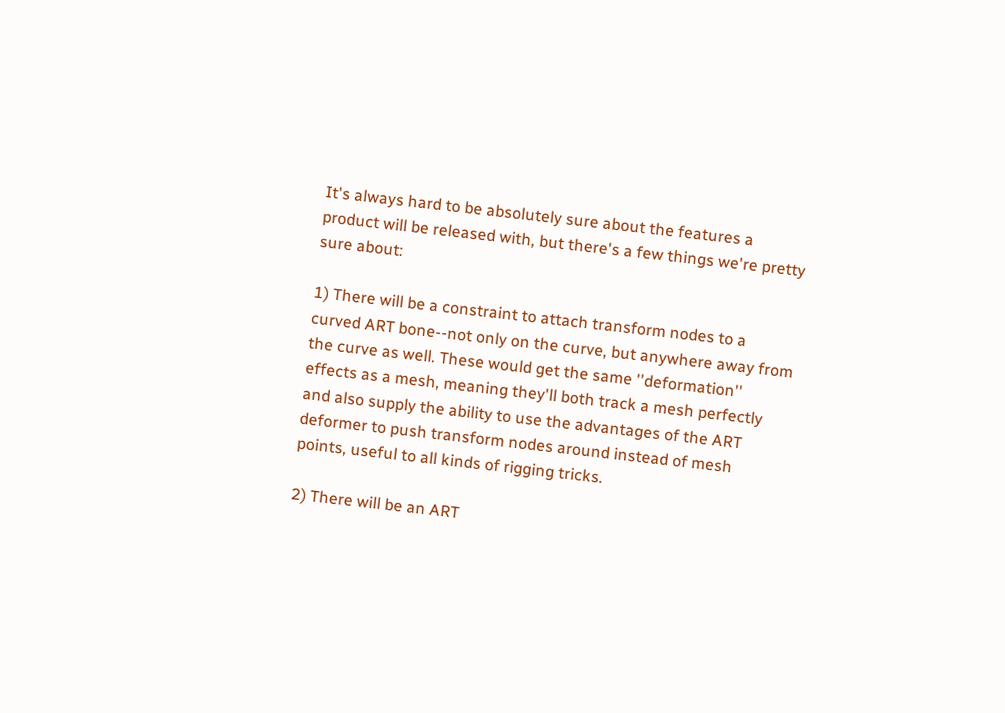It's always hard to be absolutely sure about the features a product will be released with, but there's a few things we're pretty sure about:

1) There will be a constraint to attach transform nodes to a curved ART bone--not only on the curve, but anywhere away from the curve as well. These would get the same ''deformation'' effects as a mesh, meaning they'll both track a mesh perfectly and also supply the ability to use the advantages of the ART deformer to push transform nodes around instead of mesh points, useful to all kinds of rigging tricks.

2) There will be an ART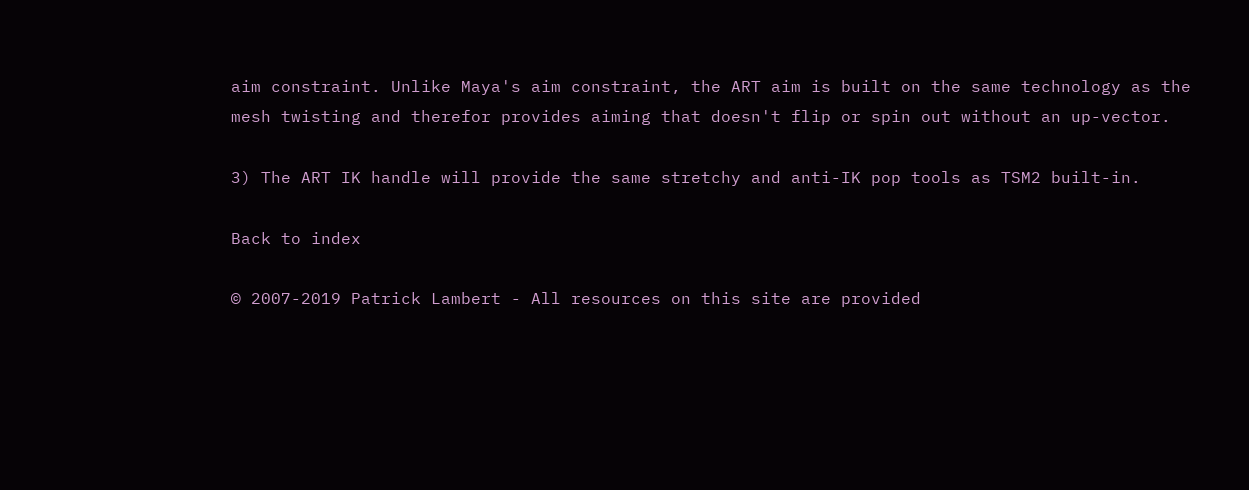aim constraint. Unlike Maya's aim constraint, the ART aim is built on the same technology as the mesh twisting and therefor provides aiming that doesn't flip or spin out without an up-vector.

3) The ART IK handle will provide the same stretchy and anti-IK pop tools as TSM2 built-in.

Back to index

© 2007-2019 Patrick Lambert - All resources on this site are provided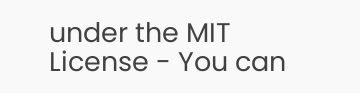under the MIT License - You can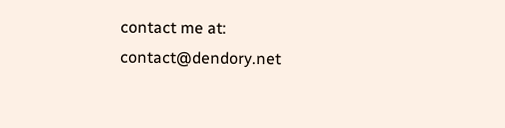contact me at: contact@dendory.net